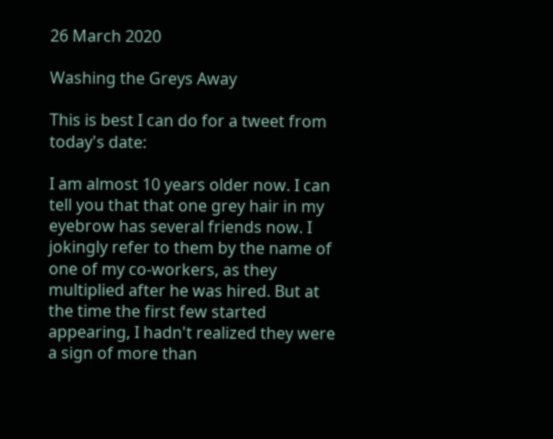26 March 2020

Washing the Greys Away

This is best I can do for a tweet from today's date:

I am almost 10 years older now. I can tell you that that one grey hair in my eyebrow has several friends now. I jokingly refer to them by the name of one of my co-workers, as they multiplied after he was hired. But at the time the first few started appearing, I hadn't realized they were a sign of more than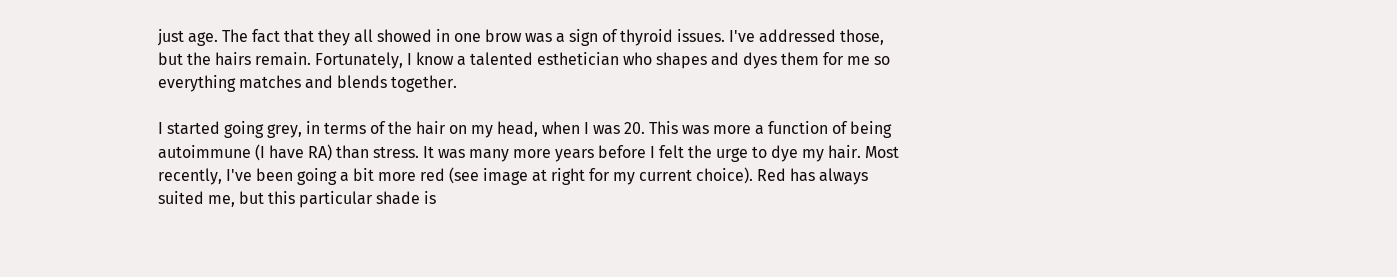just age. The fact that they all showed in one brow was a sign of thyroid issues. I've addressed those, but the hairs remain. Fortunately, I know a talented esthetician who shapes and dyes them for me so everything matches and blends together.

I started going grey, in terms of the hair on my head, when I was 20. This was more a function of being autoimmune (I have RA) than stress. It was many more years before I felt the urge to dye my hair. Most recently, I've been going a bit more red (see image at right for my current choice). Red has always suited me, but this particular shade is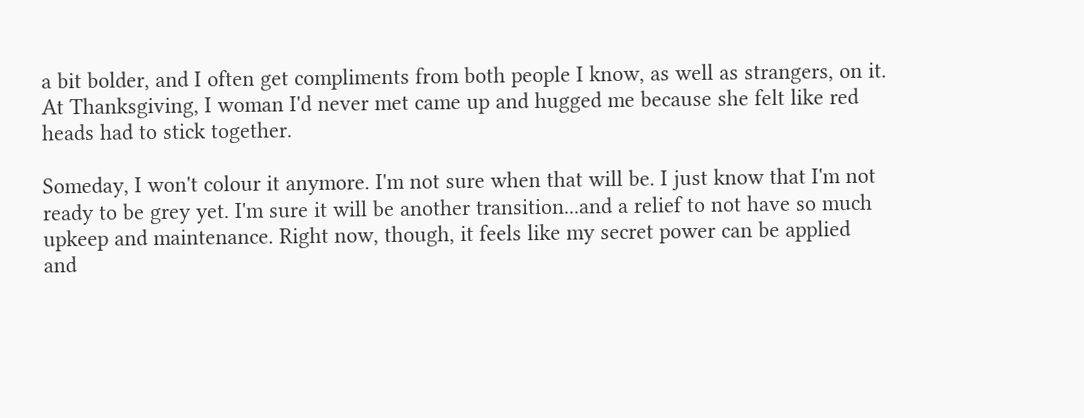a bit bolder, and I often get compliments from both people I know, as well as strangers, on it. At Thanksgiving, I woman I'd never met came up and hugged me because she felt like red heads had to stick together.

Someday, I won't colour it anymore. I'm not sure when that will be. I just know that I'm not ready to be grey yet. I'm sure it will be another transition...and a relief to not have so much upkeep and maintenance. Right now, though, it feels like my secret power can be applied and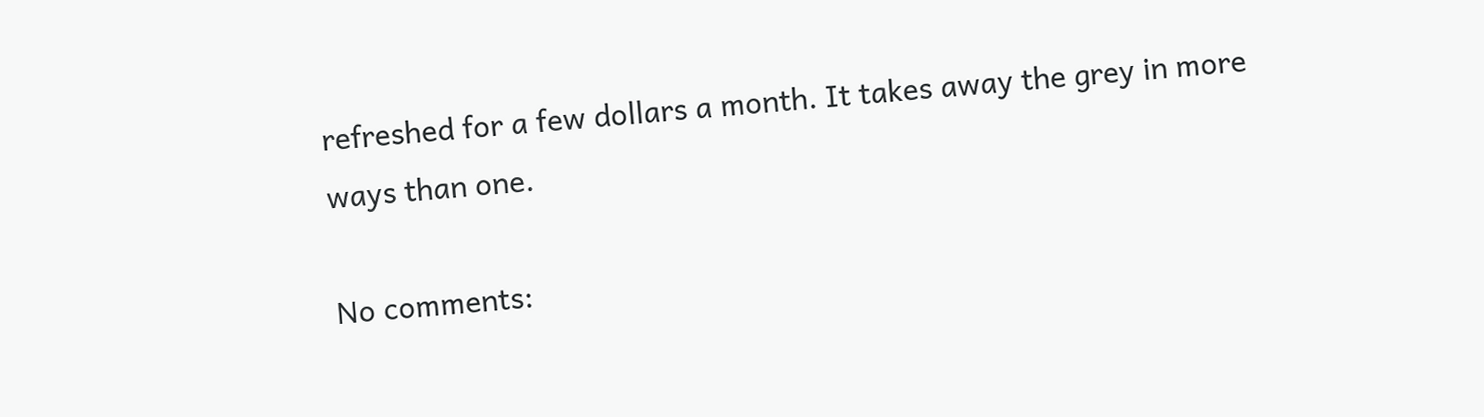refreshed for a few dollars a month. It takes away the grey in more ways than one.

No comments: